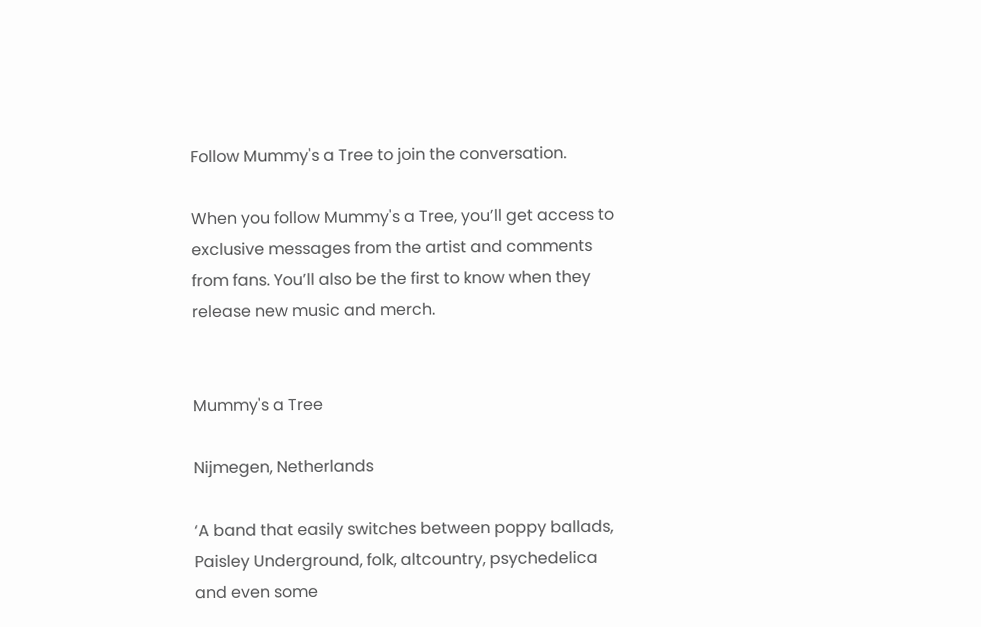Follow Mummy's a Tree to join the conversation.

When you follow Mummy's a Tree, you’ll get access to exclusive messages from the artist and comments from fans. You’ll also be the first to know when they release new music and merch.


Mummy's a Tree

Nijmegen, Netherlands

‘A band that easily switches between poppy ballads, Paisley Underground, folk, altcountry, psychedelica and even some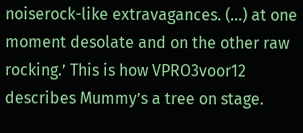noiserock-like extravagances. (…) at one moment desolate and on the other raw rocking.’ This is how VPRO3voor12 describes Mummy’s a tree on stage.